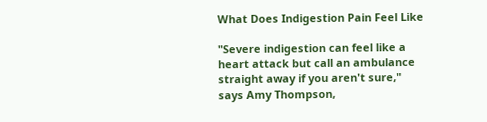What Does Indigestion Pain Feel Like

"Severe indigestion can feel like a heart attack but call an ambulance straight away if you aren't sure," says Amy Thompson,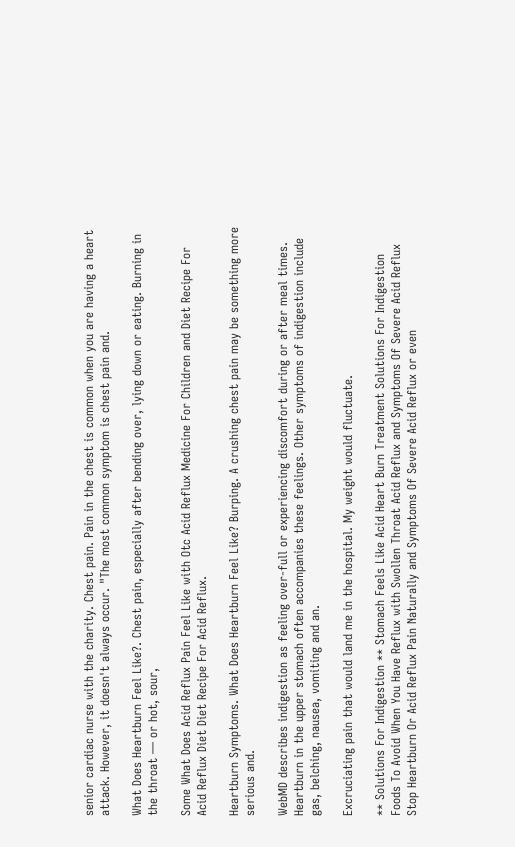senior cardiac nurse with the charity. Chest pain. Pain in the chest is common when you are having a heart attack. However, it doesn't always occur. "The most common symptom is chest pain and.

What Does Heartburn Feel Like?. Chest pain, especially after bending over, lying down or eating. Burning in the throat — or hot, sour,

Some What Does Acid Reflux Pain Feel Like with Otc Acid Reflux Medicine For Children and Diet Recipe For Acid Reflux Diet Diet Recipe For Acid Reflux.

Heartburn Symptoms. What Does Heartburn Feel Like? Burping. A crushing chest pain may be something more serious and.

WebMD describes indigestion as feeling over-full or experiencing discomfort during or after meal times. Heartburn in the upper stomach often accompanies these feelings. Other symptoms of indigestion include gas, belching, nausea, vomiting and an.

Excruciating pain that would land me in the hospital. My weight would fluctuate.

** Solutions For Indigestion ** Stomach Feels Like Acid Heart Burn Treatment Solutions For Indigestion Foods To Avoid When You Have Reflux with Swollen Throat Acid Reflux and Symptoms Of Severe Acid Reflux Stop Heartburn Or Acid Reflux Pain Naturally and Symptoms Of Severe Acid Reflux or even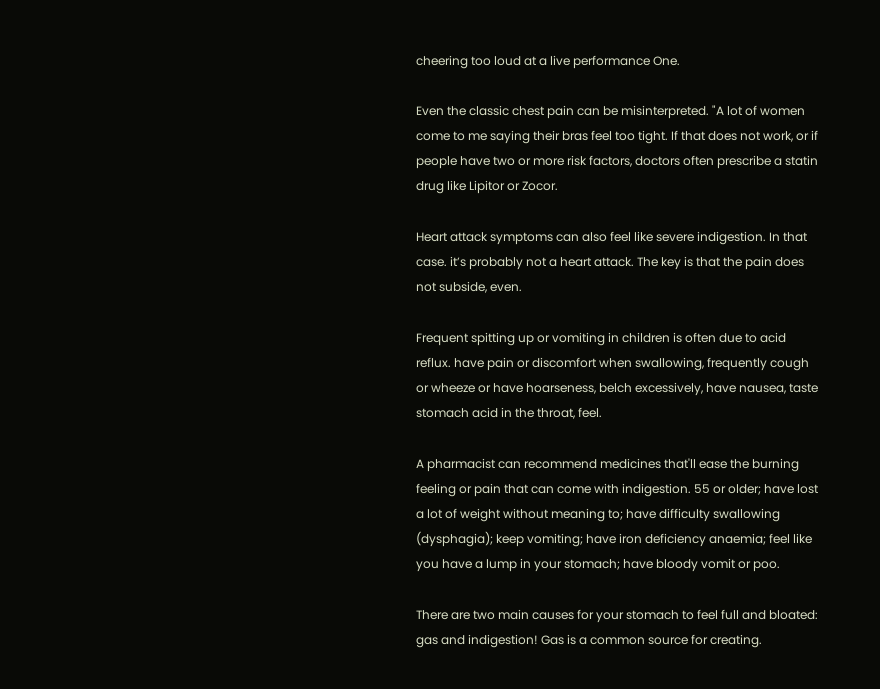cheering too loud at a live performance One.

Even the classic chest pain can be misinterpreted. "A lot of women come to me saying their bras feel too tight. If that does not work, or if people have two or more risk factors, doctors often prescribe a statin drug like Lipitor or Zocor.

Heart attack symptoms can also feel like severe indigestion. In that case. it’s probably not a heart attack. The key is that the pain does not subside, even.

Frequent spitting up or vomiting in children is often due to acid reflux. have pain or discomfort when swallowing, frequently cough or wheeze or have hoarseness, belch excessively, have nausea, taste stomach acid in the throat, feel.

A pharmacist can recommend medicines that'll ease the burning feeling or pain that can come with indigestion. 55 or older; have lost a lot of weight without meaning to; have difficulty swallowing (dysphagia); keep vomiting; have iron deficiency anaemia; feel like you have a lump in your stomach; have bloody vomit or poo.

There are two main causes for your stomach to feel full and bloated: gas and indigestion! Gas is a common source for creating.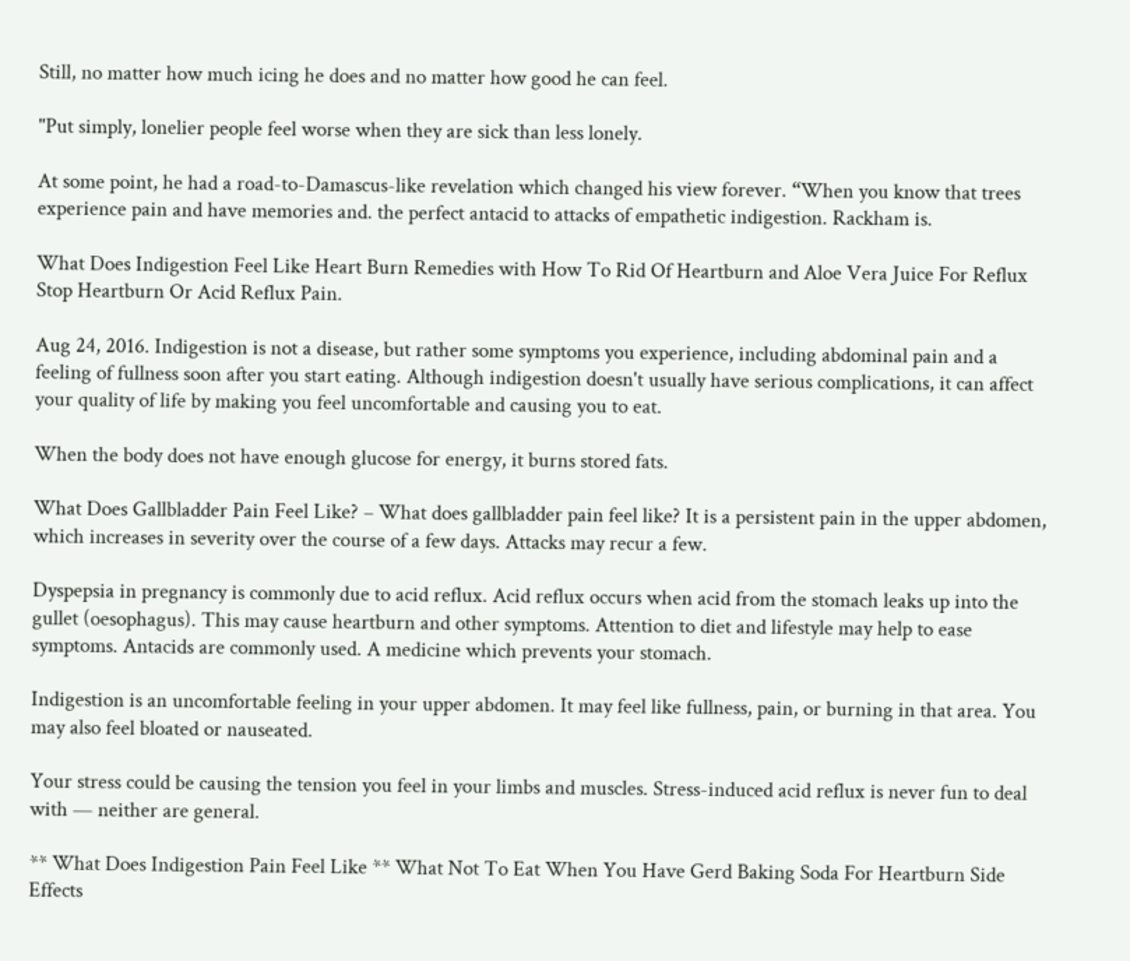Still, no matter how much icing he does and no matter how good he can feel.

"Put simply, lonelier people feel worse when they are sick than less lonely.

At some point, he had a road-to-Damascus-like revelation which changed his view forever. “When you know that trees experience pain and have memories and. the perfect antacid to attacks of empathetic indigestion. Rackham is.

What Does Indigestion Feel Like Heart Burn Remedies with How To Rid Of Heartburn and Aloe Vera Juice For Reflux Stop Heartburn Or Acid Reflux Pain.

Aug 24, 2016. Indigestion is not a disease, but rather some symptoms you experience, including abdominal pain and a feeling of fullness soon after you start eating. Although indigestion doesn't usually have serious complications, it can affect your quality of life by making you feel uncomfortable and causing you to eat.

When the body does not have enough glucose for energy, it burns stored fats.

What Does Gallbladder Pain Feel Like? – What does gallbladder pain feel like? It is a persistent pain in the upper abdomen, which increases in severity over the course of a few days. Attacks may recur a few.

Dyspepsia in pregnancy is commonly due to acid reflux. Acid reflux occurs when acid from the stomach leaks up into the gullet (oesophagus). This may cause heartburn and other symptoms. Attention to diet and lifestyle may help to ease symptoms. Antacids are commonly used. A medicine which prevents your stomach.

Indigestion is an uncomfortable feeling in your upper abdomen. It may feel like fullness, pain, or burning in that area. You may also feel bloated or nauseated.

Your stress could be causing the tension you feel in your limbs and muscles. Stress-induced acid reflux is never fun to deal with — neither are general.

** What Does Indigestion Pain Feel Like ** What Not To Eat When You Have Gerd Baking Soda For Heartburn Side Effects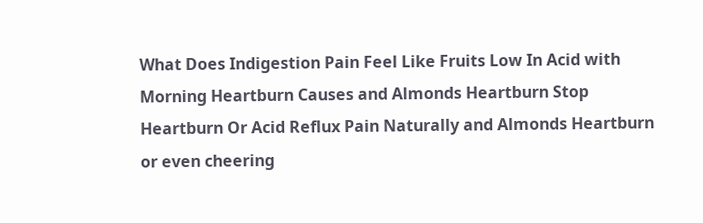What Does Indigestion Pain Feel Like Fruits Low In Acid with Morning Heartburn Causes and Almonds Heartburn Stop Heartburn Or Acid Reflux Pain Naturally and Almonds Heartburn or even cheering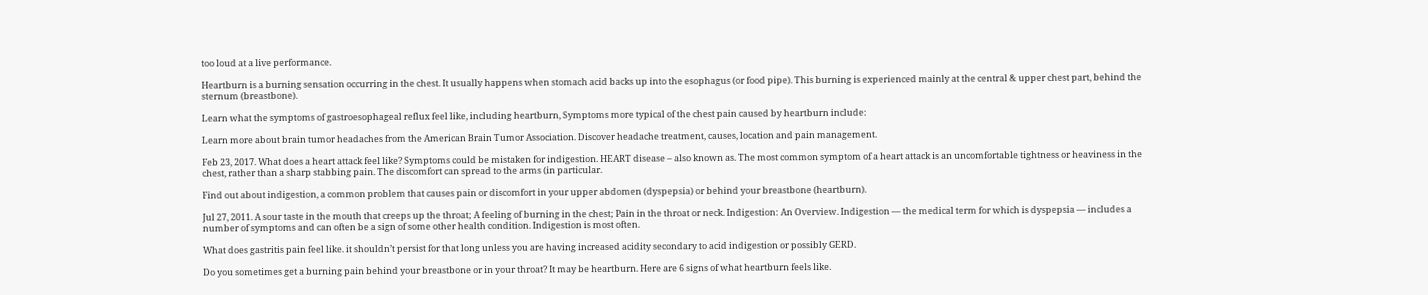too loud at a live performance.

Heartburn is a burning sensation occurring in the chest. It usually happens when stomach acid backs up into the esophagus (or food pipe). This burning is experienced mainly at the central & upper chest part, behind the sternum (breastbone).

Learn what the symptoms of gastroesophageal reflux feel like, including heartburn, Symptoms more typical of the chest pain caused by heartburn include:

Learn more about brain tumor headaches from the American Brain Tumor Association. Discover headache treatment, causes, location and pain management.

Feb 23, 2017. What does a heart attack feel like? Symptoms could be mistaken for indigestion. HEART disease – also known as. The most common symptom of a heart attack is an uncomfortable tightness or heaviness in the chest, rather than a sharp stabbing pain. The discomfort can spread to the arms (in particular.

Find out about indigestion, a common problem that causes pain or discomfort in your upper abdomen (dyspepsia) or behind your breastbone (heartburn).

Jul 27, 2011. A sour taste in the mouth that creeps up the throat; A feeling of burning in the chest; Pain in the throat or neck. Indigestion: An Overview. Indigestion — the medical term for which is dyspepsia — includes a number of symptoms and can often be a sign of some other health condition. Indigestion is most often.

What does gastritis pain feel like. it shouldn’t persist for that long unless you are having increased acidity secondary to acid indigestion or possibly GERD.

Do you sometimes get a burning pain behind your breastbone or in your throat? It may be heartburn. Here are 6 signs of what heartburn feels like.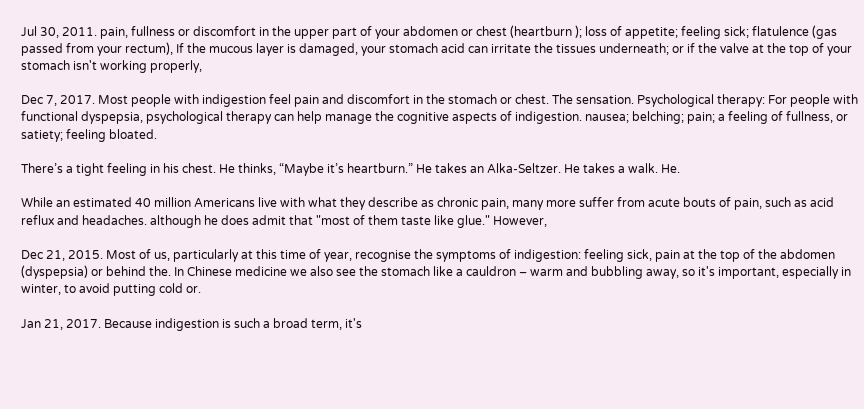Jul 30, 2011. pain, fullness or discomfort in the upper part of your abdomen or chest (heartburn ); loss of appetite; feeling sick; flatulence (gas passed from your rectum), If the mucous layer is damaged, your stomach acid can irritate the tissues underneath; or if the valve at the top of your stomach isn't working properly,

Dec 7, 2017. Most people with indigestion feel pain and discomfort in the stomach or chest. The sensation. Psychological therapy: For people with functional dyspepsia, psychological therapy can help manage the cognitive aspects of indigestion. nausea; belching; pain; a feeling of fullness, or satiety; feeling bloated.

There’s a tight feeling in his chest. He thinks, “Maybe it’s heartburn.” He takes an Alka-Seltzer. He takes a walk. He.

While an estimated 40 million Americans live with what they describe as chronic pain, many more suffer from acute bouts of pain, such as acid reflux and headaches. although he does admit that "most of them taste like glue." However,

Dec 21, 2015. Most of us, particularly at this time of year, recognise the symptoms of indigestion: feeling sick, pain at the top of the abdomen (dyspepsia) or behind the. In Chinese medicine we also see the stomach like a cauldron – warm and bubbling away, so it's important, especially in winter, to avoid putting cold or.

Jan 21, 2017. Because indigestion is such a broad term, it's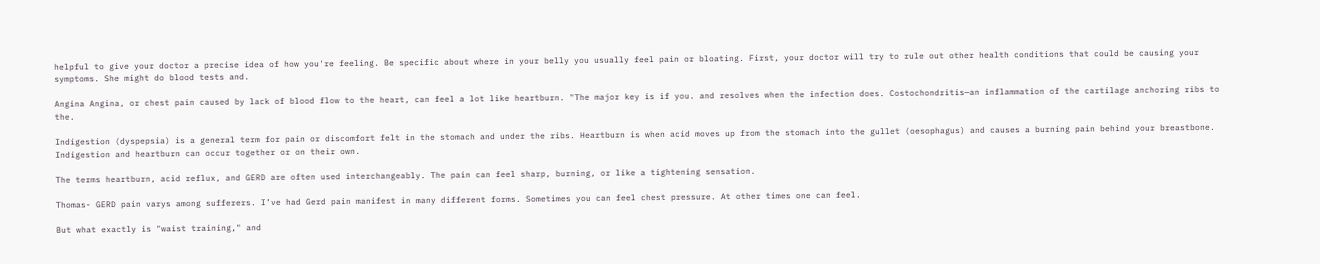helpful to give your doctor a precise idea of how you're feeling. Be specific about where in your belly you usually feel pain or bloating. First, your doctor will try to rule out other health conditions that could be causing your symptoms. She might do blood tests and.

Angina Angina, or chest pain caused by lack of blood flow to the heart, can feel a lot like heartburn. "The major key is if you. and resolves when the infection does. Costochondritis—an inflammation of the cartilage anchoring ribs to the.

Indigestion (dyspepsia) is a general term for pain or discomfort felt in the stomach and under the ribs. Heartburn is when acid moves up from the stomach into the gullet (oesophagus) and causes a burning pain behind your breastbone. Indigestion and heartburn can occur together or on their own.

The terms heartburn, acid reflux, and GERD are often used interchangeably. The pain can feel sharp, burning, or like a tightening sensation.

Thomas- GERD pain varys among sufferers. I’ve had Gerd pain manifest in many different forms. Sometimes you can feel chest pressure. At other times one can feel.

But what exactly is "waist training," and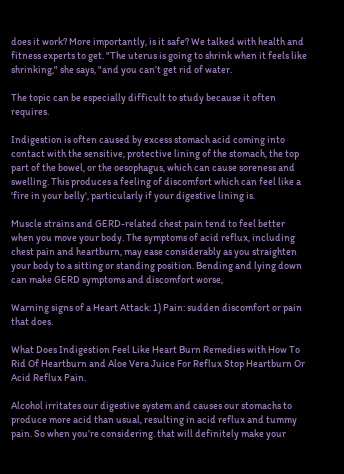does it work? More importantly, is it safe? We talked with health and fitness experts to get. "The uterus is going to shrink when it feels like shrinking," she says, "and you can’t get rid of water.

The topic can be especially difficult to study because it often requires.

Indigestion is often caused by excess stomach acid coming into contact with the sensitive, protective lining of the stomach, the top part of the bowel, or the oesophagus, which can cause soreness and swelling. This produces a feeling of discomfort which can feel like a 'fire in your belly', particularly if your digestive lining is.

Muscle strains and GERD-related chest pain tend to feel better when you move your body. The symptoms of acid reflux, including chest pain and heartburn, may ease considerably as you straighten your body to a sitting or standing position. Bending and lying down can make GERD symptoms and discomfort worse,

Warning signs of a Heart Attack: 1) Pain: sudden discomfort or pain that does.

What Does Indigestion Feel Like Heart Burn Remedies with How To Rid Of Heartburn and Aloe Vera Juice For Reflux Stop Heartburn Or Acid Reflux Pain.

Alcohol irritates our digestive system and causes our stomachs to produce more acid than usual, resulting in acid reflux and tummy pain. So when you’re considering. that will definitely make your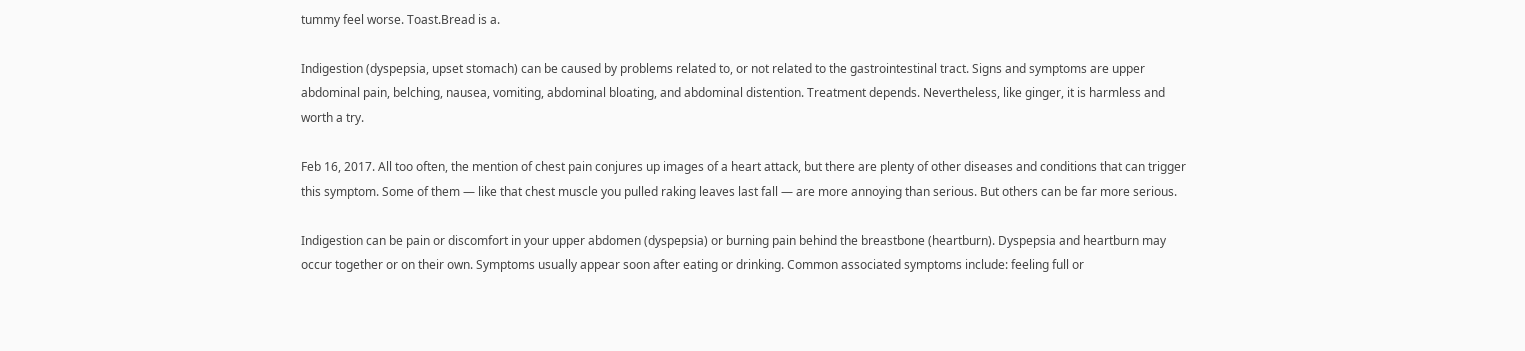tummy feel worse. Toast.Bread is a.

Indigestion (dyspepsia, upset stomach) can be caused by problems related to, or not related to the gastrointestinal tract. Signs and symptoms are upper abdominal pain, belching, nausea, vomiting, abdominal bloating, and abdominal distention. Treatment depends. Nevertheless, like ginger, it is harmless and worth a try.

Feb 16, 2017. All too often, the mention of chest pain conjures up images of a heart attack, but there are plenty of other diseases and conditions that can trigger this symptom. Some of them — like that chest muscle you pulled raking leaves last fall — are more annoying than serious. But others can be far more serious.

Indigestion can be pain or discomfort in your upper abdomen (dyspepsia) or burning pain behind the breastbone (heartburn). Dyspepsia and heartburn may occur together or on their own. Symptoms usually appear soon after eating or drinking. Common associated symptoms include: feeling full or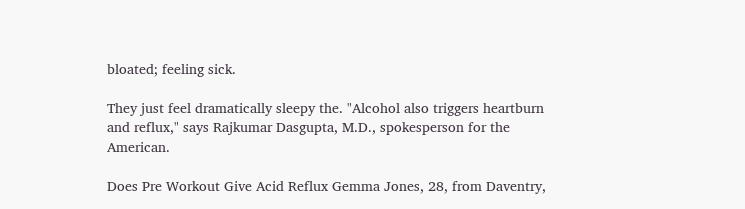bloated; feeling sick.

They just feel dramatically sleepy the. "Alcohol also triggers heartburn and reflux," says Rajkumar Dasgupta, M.D., spokesperson for the American.

Does Pre Workout Give Acid Reflux Gemma Jones, 28, from Daventry,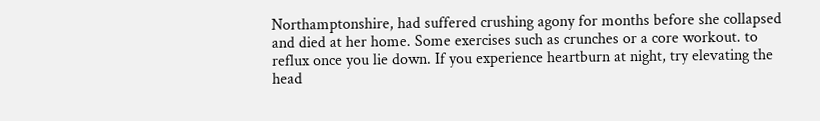Northamptonshire, had suffered crushing agony for months before she collapsed and died at her home. Some exercises such as crunches or a core workout. to reflux once you lie down. If you experience heartburn at night, try elevating the head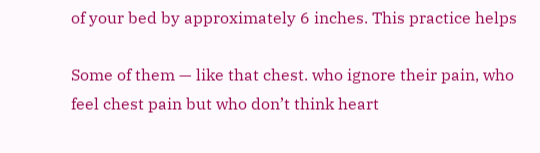of your bed by approximately 6 inches. This practice helps

Some of them — like that chest. who ignore their pain, who feel chest pain but who don’t think heart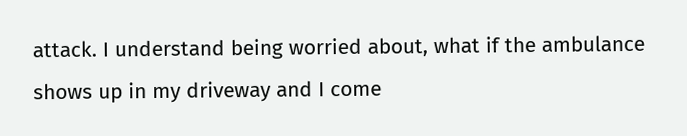attack. I understand being worried about, what if the ambulance shows up in my driveway and I come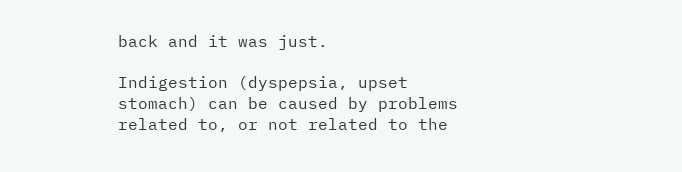back and it was just.

Indigestion (dyspepsia, upset stomach) can be caused by problems related to, or not related to the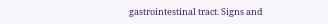gastrointestinal tract. Signs and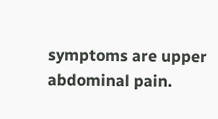symptoms are upper abdominal pain.